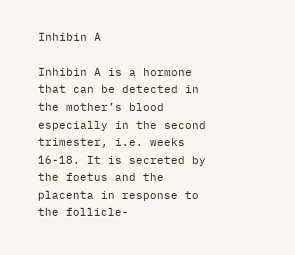Inhibin A

Inhibin A is a hormone that can be detected in the mother’s blood especially in the second trimester, i.e. weeks 16-18. It is secreted by the foetus and the placenta in response to the follicle-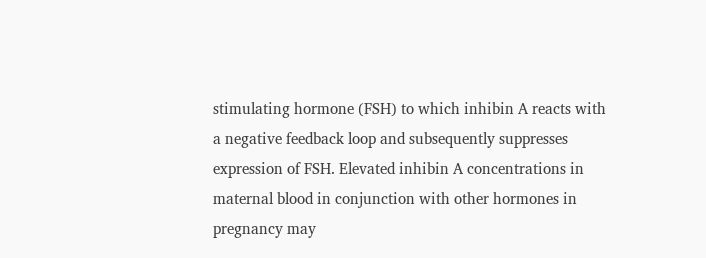stimulating hormone (FSH) to which inhibin A reacts with a negative feedback loop and subsequently suppresses expression of FSH. Elevated inhibin A concentrations in maternal blood in conjunction with other hormones in pregnancy may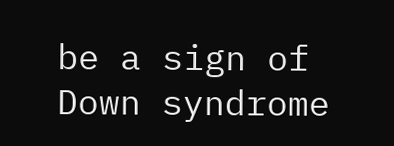be a sign of Down syndrome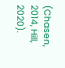(Chasen, 2014, Hill, 2020).